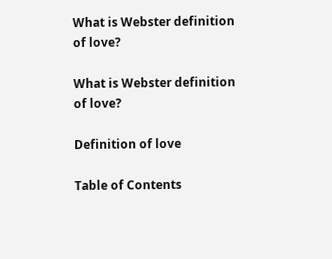What is Webster definition of love?

What is Webster definition of love?

Definition of love

Table of Contents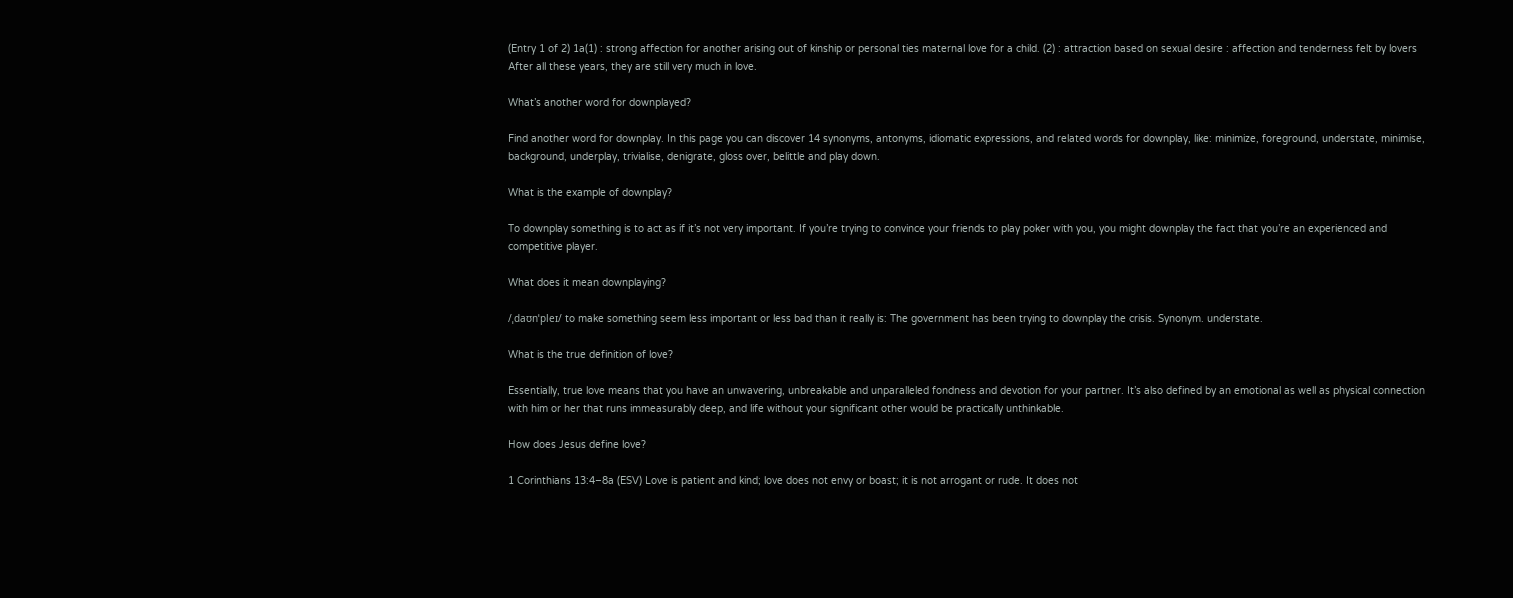(Entry 1 of 2) 1a(1) : strong affection for another arising out of kinship or personal ties maternal love for a child. (2) : attraction based on sexual desire : affection and tenderness felt by lovers After all these years, they are still very much in love.

What’s another word for downplayed?

Find another word for downplay. In this page you can discover 14 synonyms, antonyms, idiomatic expressions, and related words for downplay, like: minimize, foreground, understate, minimise, background, underplay, trivialise, denigrate, gloss over, belittle and play down.

What is the example of downplay?

To downplay something is to act as if it’s not very important. If you’re trying to convince your friends to play poker with you, you might downplay the fact that you’re an experienced and competitive player.

What does it mean downplaying?

/ˌdaʊnˈpleɪ/ to make something seem less important or less bad than it really is: The government has been trying to downplay the crisis. Synonym. understate.

What is the true definition of love?

Essentially, true love means that you have an unwavering, unbreakable and unparalleled fondness and devotion for your partner. It’s also defined by an emotional as well as physical connection with him or her that runs immeasurably deep, and life without your significant other would be practically unthinkable.

How does Jesus define love?

1 Corinthians 13:4–8a (ESV) Love is patient and kind; love does not envy or boast; it is not arrogant or rude. It does not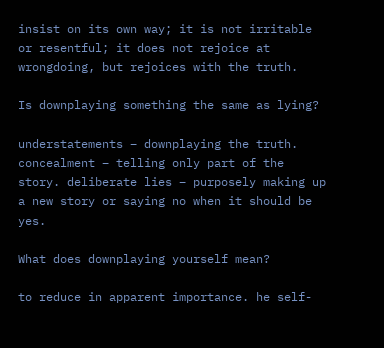insist on its own way; it is not irritable or resentful; it does not rejoice at wrongdoing, but rejoices with the truth.

Is downplaying something the same as lying?

understatements – downplaying the truth. concealment – telling only part of the story. deliberate lies – purposely making up a new story or saying no when it should be yes.

What does downplaying yourself mean?

to reduce in apparent importance. he self-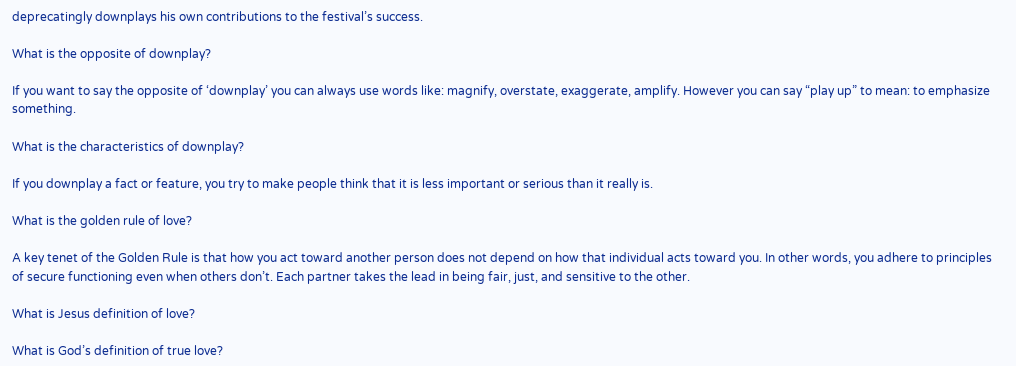deprecatingly downplays his own contributions to the festival’s success.

What is the opposite of downplay?

If you want to say the opposite of ‘downplay’ you can always use words like: magnify, overstate, exaggerate, amplify. However you can say “play up” to mean: to emphasize something.

What is the characteristics of downplay?

If you downplay a fact or feature, you try to make people think that it is less important or serious than it really is.

What is the golden rule of love?

A key tenet of the Golden Rule is that how you act toward another person does not depend on how that individual acts toward you. In other words, you adhere to principles of secure functioning even when others don’t. Each partner takes the lead in being fair, just, and sensitive to the other.

What is Jesus definition of love?

What is God’s definition of true love?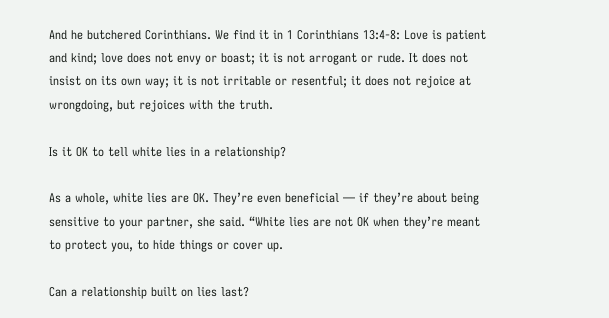And he butchered Corinthians. We find it in 1 Corinthians 13:4-8: Love is patient and kind; love does not envy or boast; it is not arrogant or rude. It does not insist on its own way; it is not irritable or resentful; it does not rejoice at wrongdoing, but rejoices with the truth.

Is it OK to tell white lies in a relationship?

As a whole, white lies are OK. They’re even beneficial — if they’re about being sensitive to your partner, she said. “White lies are not OK when they’re meant to protect you, to hide things or cover up.

Can a relationship built on lies last?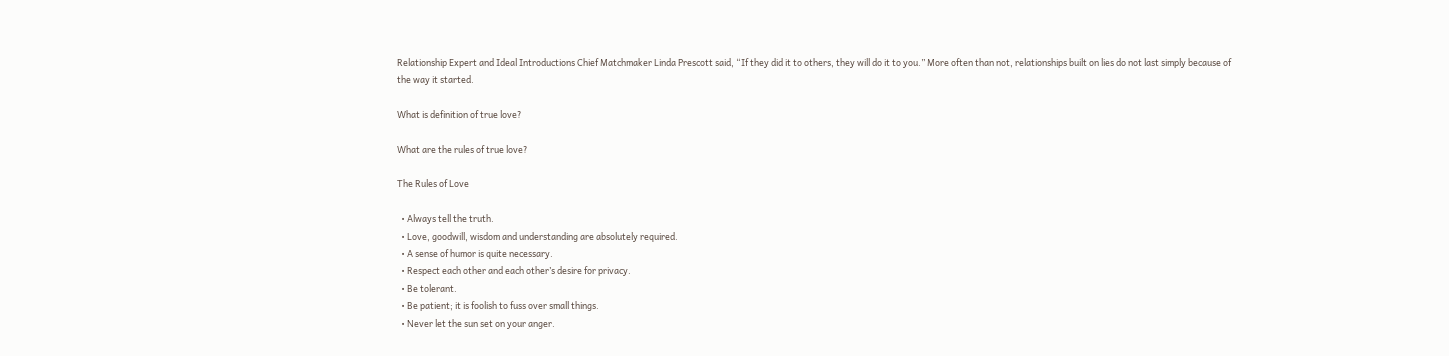Relationship Expert and Ideal Introductions Chief Matchmaker Linda Prescott said, “If they did it to others, they will do it to you.” More often than not, relationships built on lies do not last simply because of the way it started.

What is definition of true love?

What are the rules of true love?

The Rules of Love

  • Always tell the truth.
  • Love, goodwill, wisdom and understanding are absolutely required.
  • A sense of humor is quite necessary.
  • Respect each other and each other’s desire for privacy.
  • Be tolerant.
  • Be patient; it is foolish to fuss over small things.
  • Never let the sun set on your anger.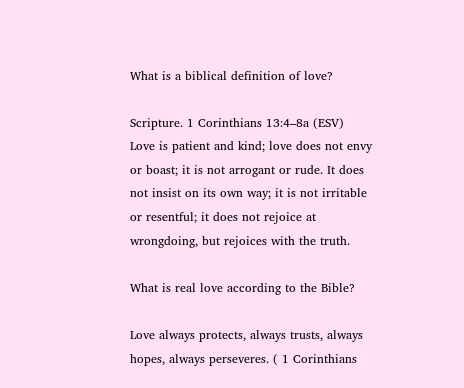What is a biblical definition of love?

Scripture. 1 Corinthians 13:4–8a (ESV) Love is patient and kind; love does not envy or boast; it is not arrogant or rude. It does not insist on its own way; it is not irritable or resentful; it does not rejoice at wrongdoing, but rejoices with the truth.

What is real love according to the Bible?

Love always protects, always trusts, always hopes, always perseveres. ( 1 Corinthians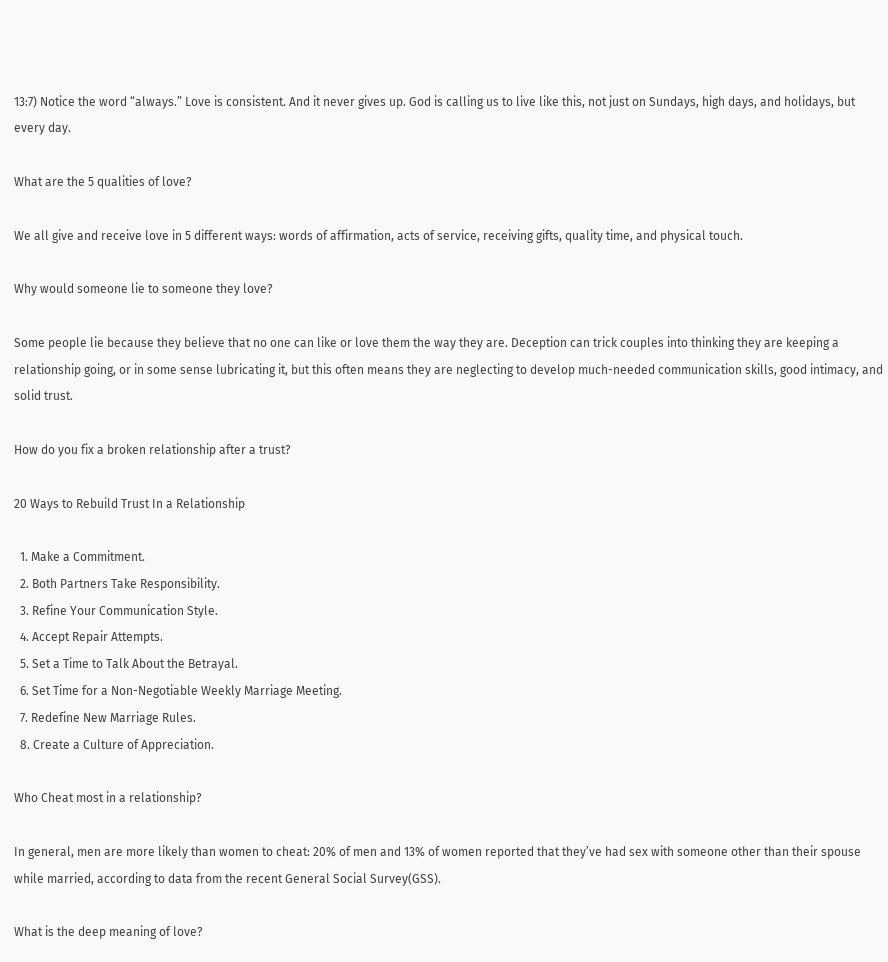13:7) Notice the word “always.” Love is consistent. And it never gives up. God is calling us to live like this, not just on Sundays, high days, and holidays, but every day.

What are the 5 qualities of love?

We all give and receive love in 5 different ways: words of affirmation, acts of service, receiving gifts, quality time, and physical touch.

Why would someone lie to someone they love?

Some people lie because they believe that no one can like or love them the way they are. Deception can trick couples into thinking they are keeping a relationship going, or in some sense lubricating it, but this often means they are neglecting to develop much-needed communication skills, good intimacy, and solid trust.

How do you fix a broken relationship after a trust?

20 Ways to Rebuild Trust In a Relationship

  1. Make a Commitment.
  2. Both Partners Take Responsibility.
  3. Refine Your Communication Style.
  4. Accept Repair Attempts.
  5. Set a Time to Talk About the Betrayal.
  6. Set Time for a Non-Negotiable Weekly Marriage Meeting.
  7. Redefine New Marriage Rules.
  8. Create a Culture of Appreciation.

Who Cheat most in a relationship?

In general, men are more likely than women to cheat: 20% of men and 13% of women reported that they’ve had sex with someone other than their spouse while married, according to data from the recent General Social Survey(GSS).

What is the deep meaning of love?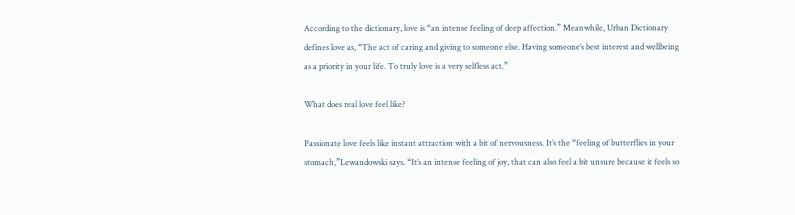According to the dictionary, love is “an intense feeling of deep affection.” Meanwhile, Urban Dictionary defines love as, “The act of caring and giving to someone else. Having someone’s best interest and wellbeing as a priority in your life. To truly love is a very selfless act.”

What does real love feel like?

Passionate love feels like instant attraction with a bit of nervousness. It’s the “feeling of butterflies in your stomach,”Lewandowski says. “It’s an intense feeling of joy, that can also feel a bit unsure because it feels so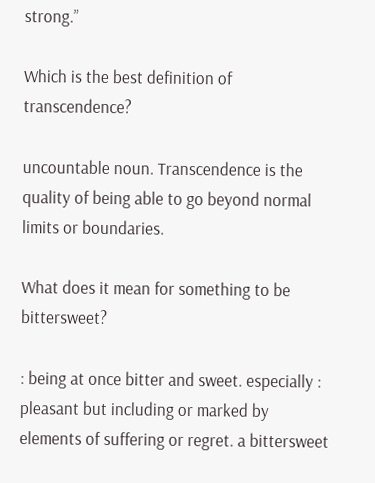strong.”

Which is the best definition of transcendence?

uncountable noun. Transcendence is the quality of being able to go beyond normal limits or boundaries.

What does it mean for something to be bittersweet?

: being at once bitter and sweet. especially : pleasant but including or marked by elements of suffering or regret. a bittersweet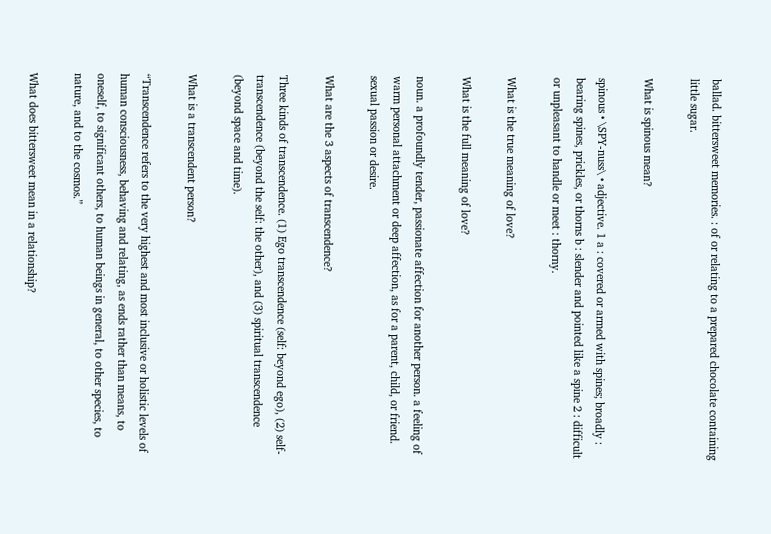ballad. bittersweet memories. : of or relating to a prepared chocolate containing little sugar.

What is spinous mean?

spinous • \SPY-nuss\ • adjective. 1 a : covered or armed with spines; broadly : bearing spines, prickles, or thorns b : slender and pointed like a spine 2 : difficult or unpleasant to handle or meet : thorny.

What is the true meaning of love?

What is the full meaning of love?

noun. a profoundly tender, passionate affection for another person. a feeling of warm personal attachment or deep affection, as for a parent, child, or friend. sexual passion or desire.

What are the 3 aspects of transcendence?

Three kinds of transcendence. (1) Ego transcendence (self: beyond ego), (2) self-transcendence (beyond the self: the other), and (3) spiritual transcendence (beyond space and time).

What is a transcendent person?

“Transcendence refers to the very highest and most inclusive or holistic levels of human consciousness, behaving and relating, as ends rather than means, to oneself, to significant others, to human beings in general, to other species, to nature, and to the cosmos.”

What does bittersweet mean in a relationship?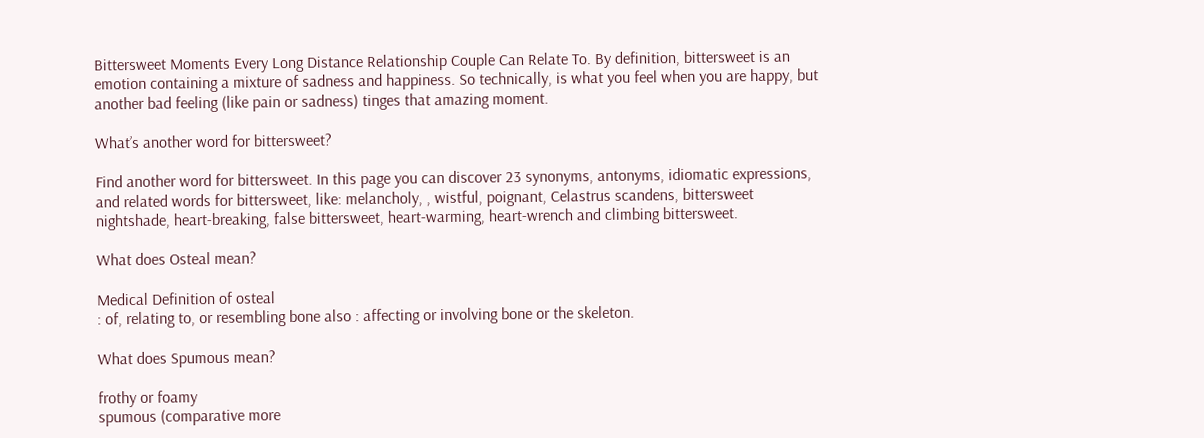Bittersweet Moments Every Long Distance Relationship Couple Can Relate To. By definition, bittersweet is an emotion containing a mixture of sadness and happiness. So technically, is what you feel when you are happy, but another bad feeling (like pain or sadness) tinges that amazing moment.

What’s another word for bittersweet?

Find another word for bittersweet. In this page you can discover 23 synonyms, antonyms, idiomatic expressions, and related words for bittersweet, like: melancholy, , wistful, poignant, Celastrus scandens, bittersweet nightshade, heart-breaking, false bittersweet, heart-warming, heart-wrench and climbing bittersweet.

What does Osteal mean?

Medical Definition of osteal
: of, relating to, or resembling bone also : affecting or involving bone or the skeleton.

What does Spumous mean?

frothy or foamy
spumous (comparative more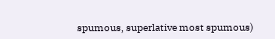spumous, superlative most spumous)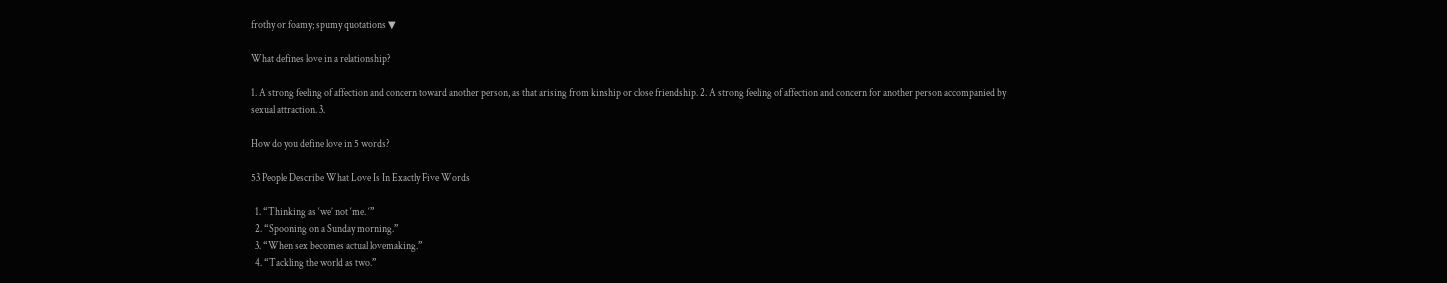frothy or foamy; spumy quotations ▼

What defines love in a relationship?

1. A strong feeling of affection and concern toward another person, as that arising from kinship or close friendship. 2. A strong feeling of affection and concern for another person accompanied by sexual attraction. 3.

How do you define love in 5 words?

53 People Describe What Love Is In Exactly Five Words

  1. “Thinking as ‘we’ not ‘me. ‘”
  2. “Spooning on a Sunday morning.”
  3. “When sex becomes actual lovemaking.”
  4. “Tackling the world as two.”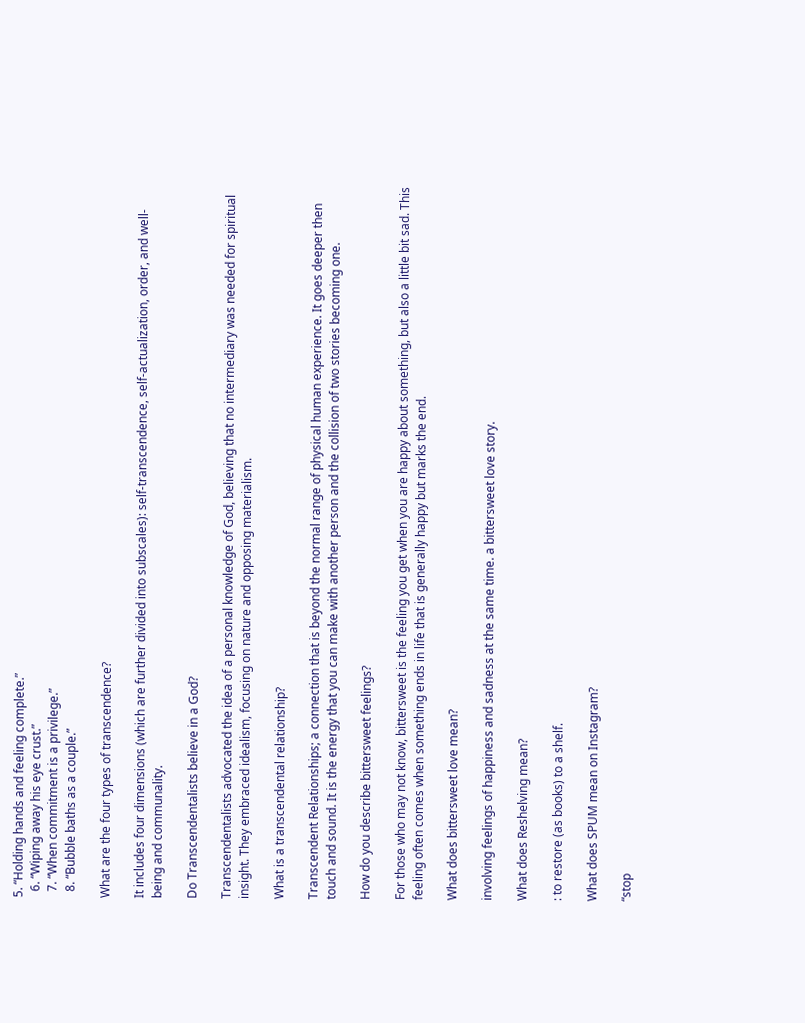5. “Holding hands and feeling complete.”
  6. “Wiping away his eye crust.”
  7. “When commitment is a privilege.”
  8. “Bubble baths as a couple.”

What are the four types of transcendence?

It includes four dimensions (which are further divided into subscales): self-transcendence, self-actualization, order, and well-being and communality.

Do Transcendentalists believe in a God?

Transcendentalists advocated the idea of a personal knowledge of God, believing that no intermediary was needed for spiritual insight. They embraced idealism, focusing on nature and opposing materialism.

What is a transcendental relationship?

Transcendent Relationships; a connection that is beyond the normal range of physical human experience. It goes deeper then touch and sound. It is the energy that you can make with another person and the collision of two stories becoming one.

How do you describe bittersweet feelings?

For those who may not know, bittersweet is the feeling you get when you are happy about something, but also a little bit sad. This feeling often comes when something ends in life that is generally happy but marks the end.

What does bittersweet love mean?

involving feelings of happiness and sadness at the same time. a bittersweet love story.

What does Reshelving mean?

: to restore (as books) to a shelf.

What does SPUM mean on Instagram?

“stop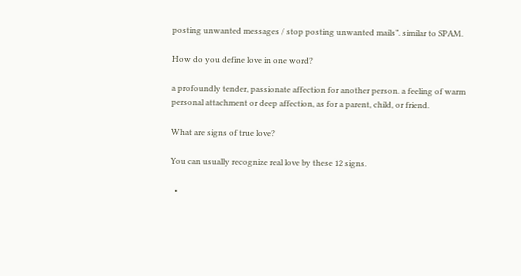posting unwanted messages / stop posting unwanted mails”. similar to SPAM.

How do you define love in one word?

a profoundly tender, passionate affection for another person. a feeling of warm personal attachment or deep affection, as for a parent, child, or friend.

What are signs of true love?

You can usually recognize real love by these 12 signs.

  •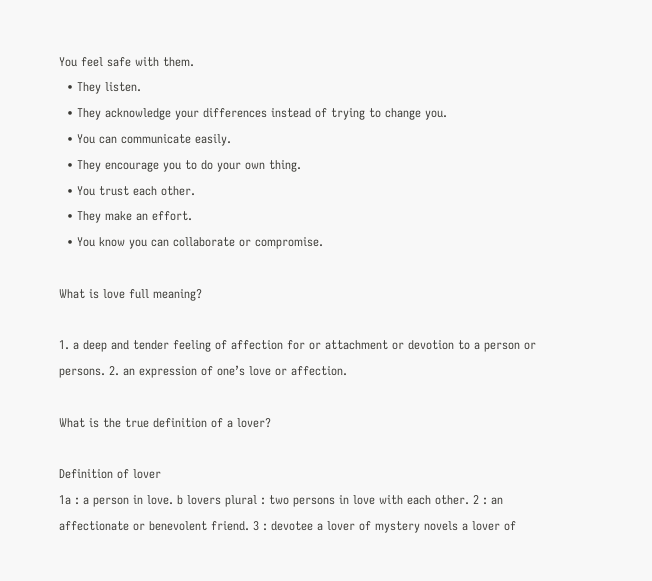You feel safe with them.
  • They listen.
  • They acknowledge your differences instead of trying to change you.
  • You can communicate easily.
  • They encourage you to do your own thing.
  • You trust each other.
  • They make an effort.
  • You know you can collaborate or compromise.

What is love full meaning?

1. a deep and tender feeling of affection for or attachment or devotion to a person or persons. 2. an expression of one’s love or affection.

What is the true definition of a lover?

Definition of lover
1a : a person in love. b lovers plural : two persons in love with each other. 2 : an affectionate or benevolent friend. 3 : devotee a lover of mystery novels a lover of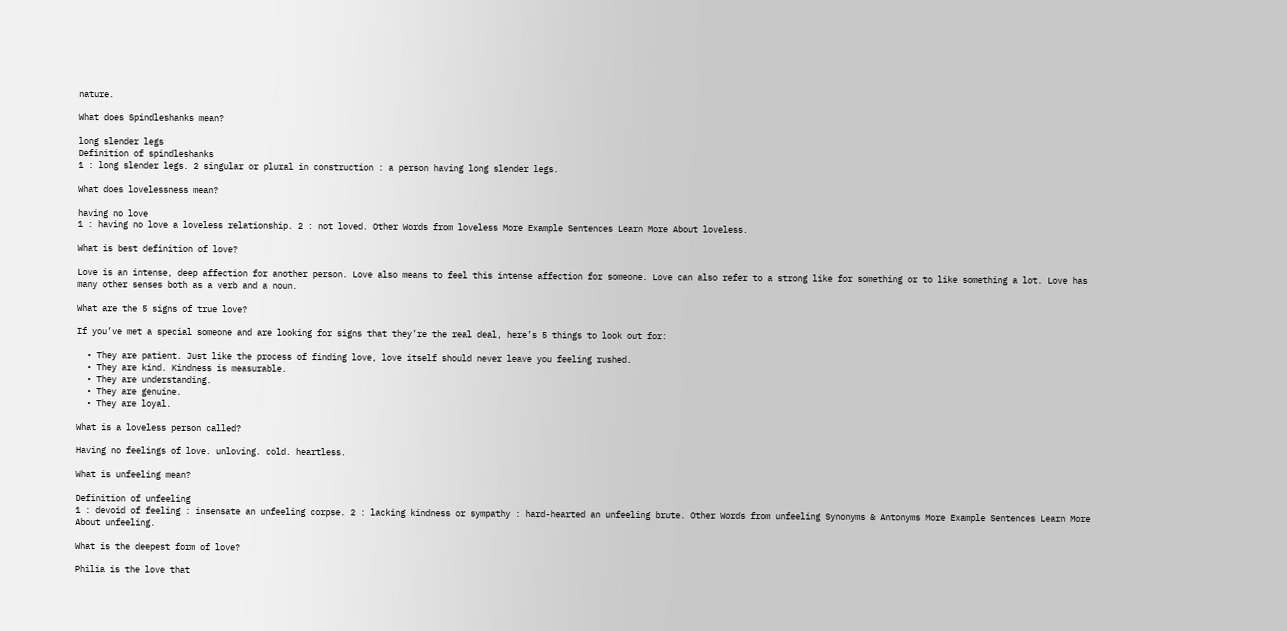nature.

What does Spindleshanks mean?

long slender legs
Definition of spindleshanks
1 : long slender legs. 2 singular or plural in construction : a person having long slender legs.

What does lovelessness mean?

having no love
1 : having no love a loveless relationship. 2 : not loved. Other Words from loveless More Example Sentences Learn More About loveless.

What is best definition of love?

Love is an intense, deep affection for another person. Love also means to feel this intense affection for someone. Love can also refer to a strong like for something or to like something a lot. Love has many other senses both as a verb and a noun.

What are the 5 signs of true love?

If you’ve met a special someone and are looking for signs that they’re the real deal, here’s 5 things to look out for:

  • They are patient. Just like the process of finding love, love itself should never leave you feeling rushed.
  • They are kind. Kindness is measurable.
  • They are understanding.
  • They are genuine.
  • They are loyal.

What is a loveless person called?

Having no feelings of love. unloving. cold. heartless.

What is unfeeling mean?

Definition of unfeeling
1 : devoid of feeling : insensate an unfeeling corpse. 2 : lacking kindness or sympathy : hard-hearted an unfeeling brute. Other Words from unfeeling Synonyms & Antonyms More Example Sentences Learn More About unfeeling.

What is the deepest form of love?

Philia is the love that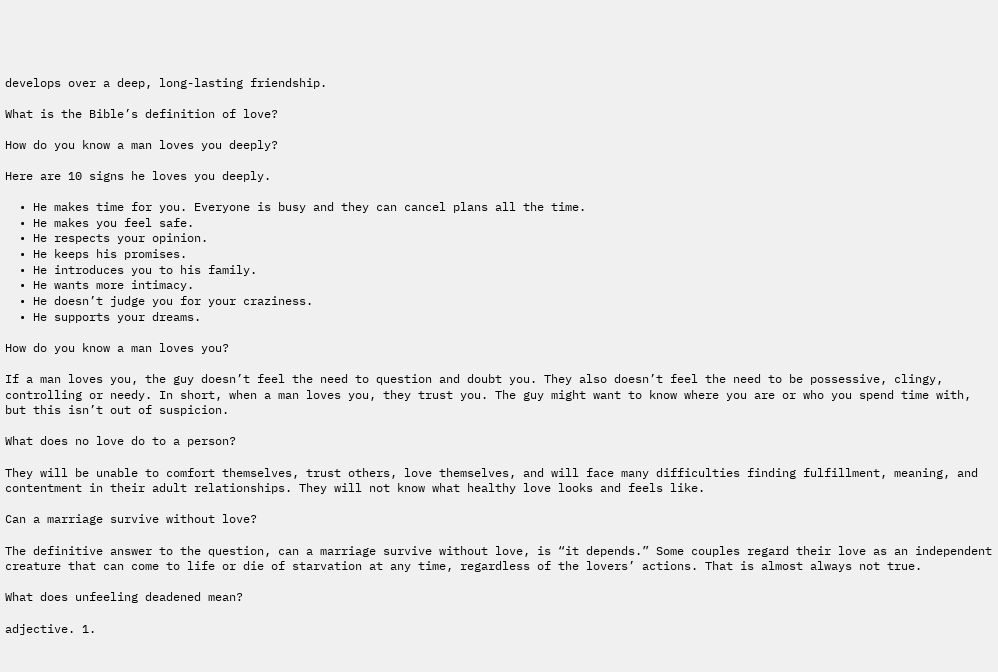develops over a deep, long-lasting friendship.

What is the Bible’s definition of love?

How do you know a man loves you deeply?

Here are 10 signs he loves you deeply.

  • He makes time for you. Everyone is busy and they can cancel plans all the time.
  • He makes you feel safe.
  • He respects your opinion.
  • He keeps his promises.
  • He introduces you to his family.
  • He wants more intimacy.
  • He doesn’t judge you for your craziness.
  • He supports your dreams.

How do you know a man loves you?

If a man loves you, the guy doesn’t feel the need to question and doubt you. They also doesn’t feel the need to be possessive, clingy, controlling or needy. In short, when a man loves you, they trust you. The guy might want to know where you are or who you spend time with, but this isn’t out of suspicion.

What does no love do to a person?

They will be unable to comfort themselves, trust others, love themselves, and will face many difficulties finding fulfillment, meaning, and contentment in their adult relationships. They will not know what healthy love looks and feels like.

Can a marriage survive without love?

The definitive answer to the question, can a marriage survive without love, is “it depends.” Some couples regard their love as an independent creature that can come to life or die of starvation at any time, regardless of the lovers’ actions. That is almost always not true.

What does unfeeling deadened mean?

adjective. 1.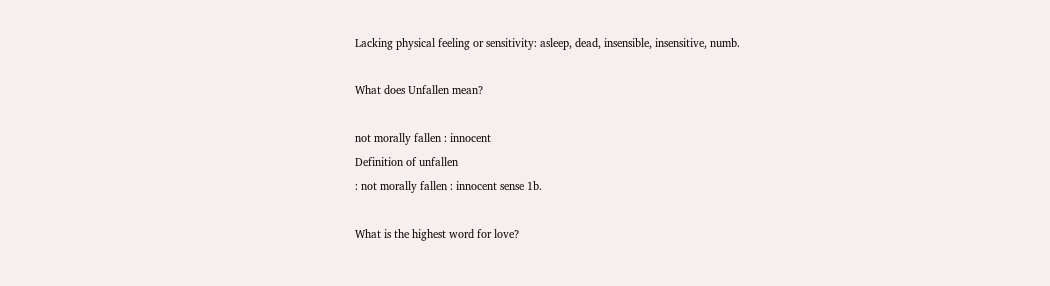Lacking physical feeling or sensitivity: asleep, dead, insensible, insensitive, numb.

What does Unfallen mean?

not morally fallen : innocent
Definition of unfallen
: not morally fallen : innocent sense 1b.

What is the highest word for love?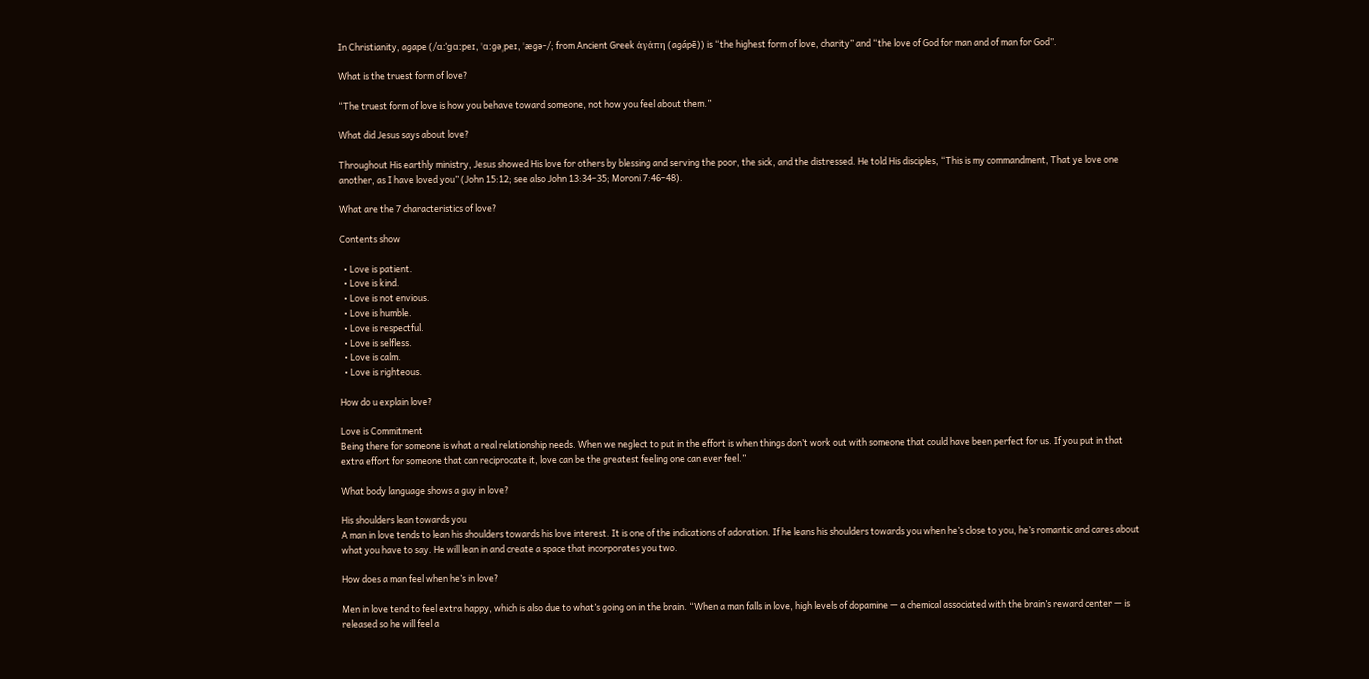In Christianity, agape (/ɑːˈɡɑːpeɪ, ˈɑːɡəˌpeɪ, ˈæɡə-/; from Ancient Greek ἀγάπη (agápē)) is “the highest form of love, charity” and “the love of God for man and of man for God”.

What is the truest form of love?

“The truest form of love is how you behave toward someone, not how you feel about them.”

What did Jesus says about love?

Throughout His earthly ministry, Jesus showed His love for others by blessing and serving the poor, the sick, and the distressed. He told His disciples, “This is my commandment, That ye love one another, as I have loved you” (John 15:12; see also John 13:34–35; Moroni 7:46–48).

What are the 7 characteristics of love?

Contents show

  • Love is patient.
  • Love is kind.
  • Love is not envious.
  • Love is humble.
  • Love is respectful.
  • Love is selfless.
  • Love is calm.
  • Love is righteous.

How do u explain love?

Love is Commitment
Being there for someone is what a real relationship needs. When we neglect to put in the effort is when things don’t work out with someone that could have been perfect for us. If you put in that extra effort for someone that can reciprocate it, love can be the greatest feeling one can ever feel.”

What body language shows a guy in love?

His shoulders lean towards you
A man in love tends to lean his shoulders towards his love interest. It is one of the indications of adoration. If he leans his shoulders towards you when he’s close to you, he’s romantic and cares about what you have to say. He will lean in and create a space that incorporates you two.

How does a man feel when he’s in love?

Men in love tend to feel extra happy, which is also due to what’s going on in the brain. “When a man falls in love, high levels of dopamine — a chemical associated with the brain’s reward center — is released so he will feel a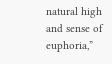natural high and sense of euphoria,”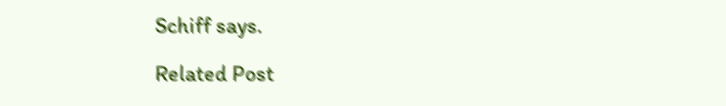Schiff says.

Related Post